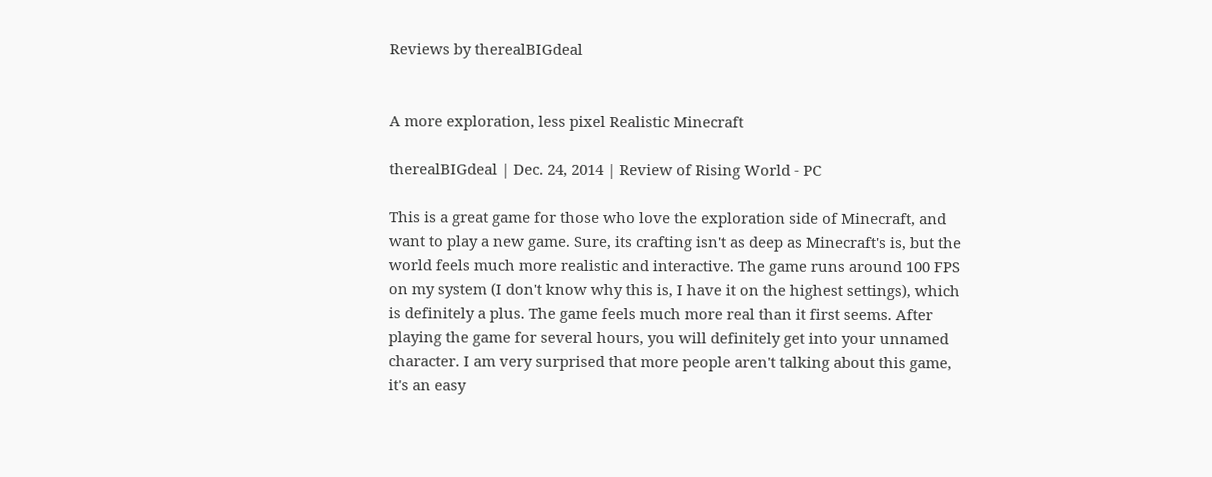Reviews by therealBIGdeal


A more exploration, less pixel Realistic Minecraft

therealBIGdeal | Dec. 24, 2014 | Review of Rising World - PC

This is a great game for those who love the exploration side of Minecraft, and want to play a new game. Sure, its crafting isn't as deep as Minecraft's is, but the world feels much more realistic and interactive. The game runs around 100 FPS on my system (I don't know why this is, I have it on the highest settings), which is definitely a plus. The game feels much more real than it first seems. After playing the game for several hours, you will definitely get into your unnamed character. I am very surprised that more people aren't talking about this game, it's an easy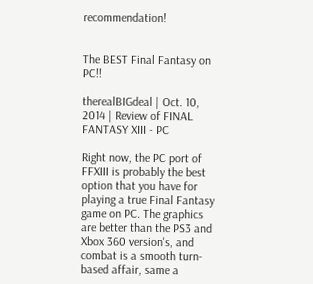recommendation!


The BEST Final Fantasy on PC!!

therealBIGdeal | Oct. 10, 2014 | Review of FINAL FANTASY XIII - PC

Right now, the PC port of FFXIII is probably the best option that you have for playing a true Final Fantasy game on PC. The graphics are better than the PS3 and Xbox 360 version's, and combat is a smooth turn-based affair, same a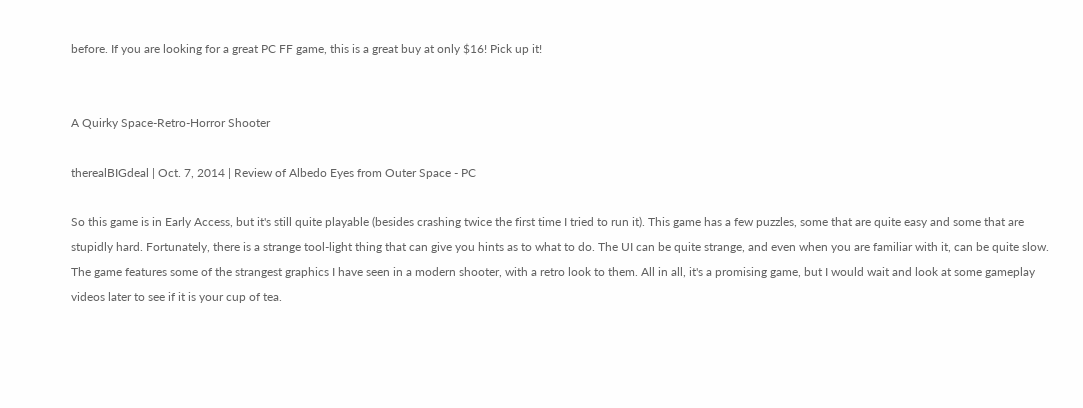before. If you are looking for a great PC FF game, this is a great buy at only $16! Pick up it!


A Quirky Space-Retro-Horror Shooter

therealBIGdeal | Oct. 7, 2014 | Review of Albedo Eyes from Outer Space - PC

So this game is in Early Access, but it's still quite playable (besides crashing twice the first time I tried to run it). This game has a few puzzles, some that are quite easy and some that are stupidly hard. Fortunately, there is a strange tool-light thing that can give you hints as to what to do. The UI can be quite strange, and even when you are familiar with it, can be quite slow. The game features some of the strangest graphics I have seen in a modern shooter, with a retro look to them. All in all, it's a promising game, but I would wait and look at some gameplay videos later to see if it is your cup of tea.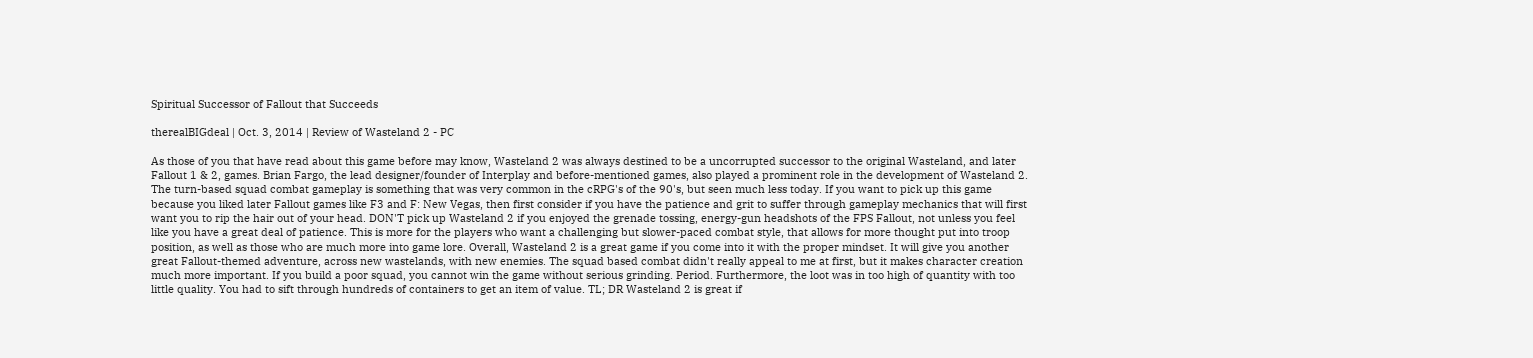Spiritual Successor of Fallout that Succeeds

therealBIGdeal | Oct. 3, 2014 | Review of Wasteland 2 - PC

As those of you that have read about this game before may know, Wasteland 2 was always destined to be a uncorrupted successor to the original Wasteland, and later Fallout 1 & 2, games. Brian Fargo, the lead designer/founder of Interplay and before-mentioned games, also played a prominent role in the development of Wasteland 2. The turn-based squad combat gameplay is something that was very common in the cRPG's of the 90's, but seen much less today. If you want to pick up this game because you liked later Fallout games like F3 and F: New Vegas, then first consider if you have the patience and grit to suffer through gameplay mechanics that will first want you to rip the hair out of your head. DON'T pick up Wasteland 2 if you enjoyed the grenade tossing, energy-gun headshots of the FPS Fallout, not unless you feel like you have a great deal of patience. This is more for the players who want a challenging but slower-paced combat style, that allows for more thought put into troop position, as well as those who are much more into game lore. Overall, Wasteland 2 is a great game if you come into it with the proper mindset. It will give you another great Fallout-themed adventure, across new wastelands, with new enemies. The squad based combat didn't really appeal to me at first, but it makes character creation much more important. If you build a poor squad, you cannot win the game without serious grinding. Period. Furthermore, the loot was in too high of quantity with too little quality. You had to sift through hundreds of containers to get an item of value. TL; DR Wasteland 2 is great if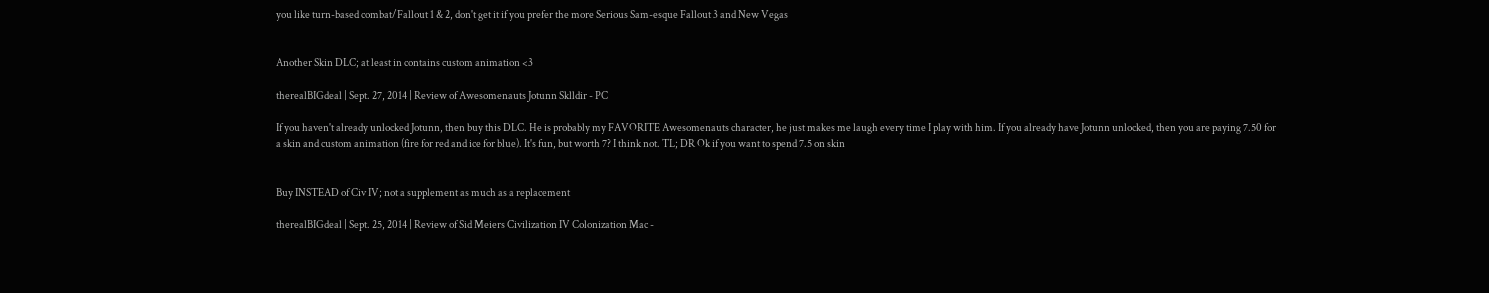you like turn-based combat/Fallout 1 & 2, don't get it if you prefer the more Serious Sam-esque Fallout 3 and New Vegas


Another Skin DLC; at least in contains custom animation <3

therealBIGdeal | Sept. 27, 2014 | Review of Awesomenauts Jotunn Sklldir - PC

If you haven't already unlocked Jotunn, then buy this DLC. He is probably my FAVORITE Awesomenauts character, he just makes me laugh every time I play with him. If you already have Jotunn unlocked, then you are paying 7.50 for a skin and custom animation (fire for red and ice for blue). It's fun, but worth 7? I think not. TL; DR Ok if you want to spend 7.5 on skin


Buy INSTEAD of Civ IV; not a supplement as much as a replacement

therealBIGdeal | Sept. 25, 2014 | Review of Sid Meiers Civilization IV Colonization Mac -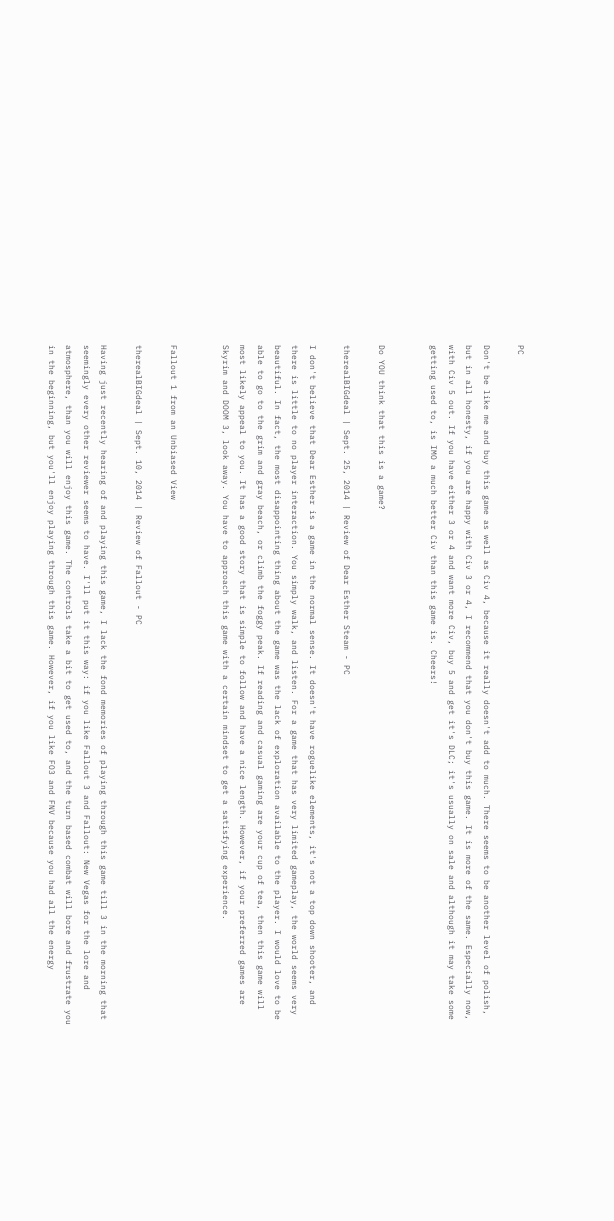PC

Don't be like me and buy this game as well as Civ 4, because it really doesn't add to much. There seems to be another level of polish, but in all honesty, if you are happy with Civ 3 or 4, I recommend that you don't buy this game. It is more of the same. Especially now, with Civ 5 out. If you have either 3 or 4 and want more Civ, buy 5 and get it's DLC; it's usually on sale and although it may take some getting used to, is IMO a much better Civ than this game is. Cheers!


Do YOU think that this is a game?

therealBIGdeal | Sept. 25, 2014 | Review of Dear Esther Steam - PC

I don't believe that Dear Esther is a game in the normal sense. It doesn't have roguelike elements, it's not a top down shooter, and there is little to no player interaction. You simply walk, and listen. For a game that has very limited gameplay, the world seems very beautiful. In fact, the most disappointing thing about the game was the lack of exploration available to the player. I would love to be able to go to the grim and gray beach, or climb the foggy peak. If reading and casual gaming are your cup of tea, then this game will most likely appeal to you. It has a good story that is simple to follow and have a nice length. However, if your preferred games are Skyrim and DOOM 3, look away. You have to approach this game with a certain mindset to get a satisfying experience.


Fallout 1 from an Unbiased View

therealBIGdeal | Sept. 10, 2014 | Review of Fallout - PC

Having just recently hearing of and playing this game, I lack the fond memories of playing through this game till 3 in the morning that seemingly every other reviewer seems to have. I'll put it this way: if you like Fallout 3 and Fallout: New Vegas for the lore and atmosphere, than you will enjoy this game. The controls take a bit to get used to, and the turn based combat will bore and frustrate you in the beginning, but you'll enjoy playing through this game. However, if you like FO3 and FNV because you had all the energy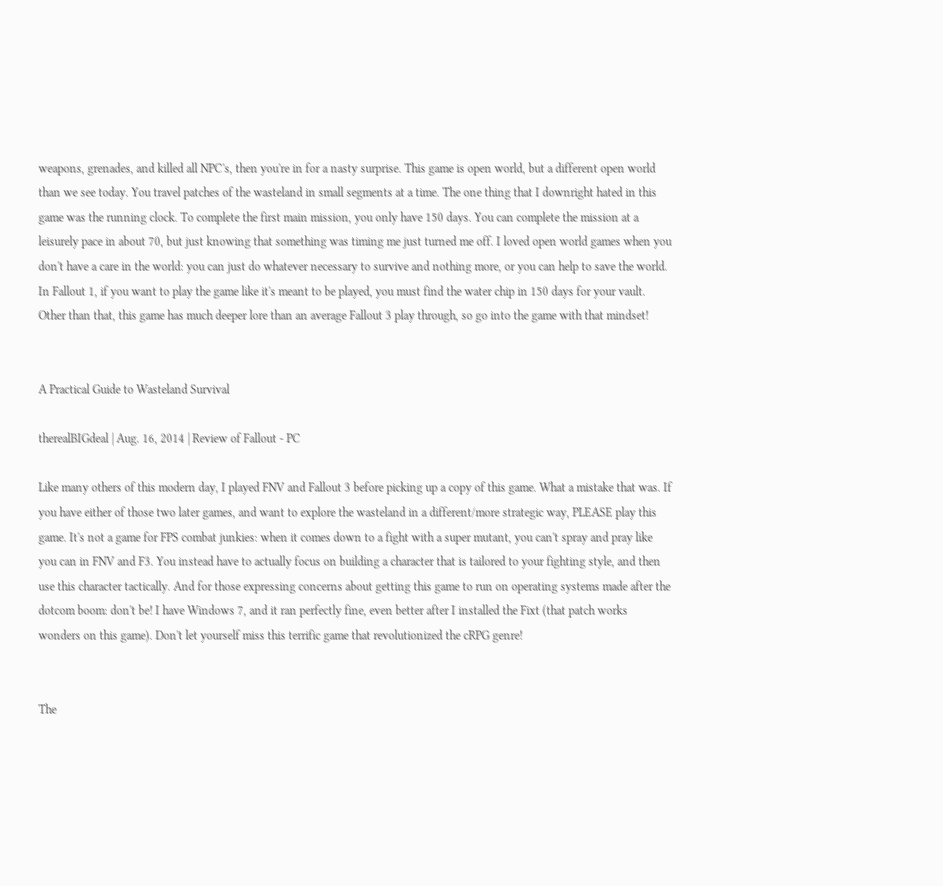weapons, grenades, and killed all NPC's, then you're in for a nasty surprise. This game is open world, but a different open world than we see today. You travel patches of the wasteland in small segments at a time. The one thing that I downright hated in this game was the running clock. To complete the first main mission, you only have 150 days. You can complete the mission at a leisurely pace in about 70, but just knowing that something was timing me just turned me off. I loved open world games when you don't have a care in the world: you can just do whatever necessary to survive and nothing more, or you can help to save the world. In Fallout 1, if you want to play the game like it's meant to be played, you must find the water chip in 150 days for your vault. Other than that, this game has much deeper lore than an average Fallout 3 play through, so go into the game with that mindset!


A Practical Guide to Wasteland Survival

therealBIGdeal | Aug. 16, 2014 | Review of Fallout - PC

Like many others of this modern day, I played FNV and Fallout 3 before picking up a copy of this game. What a mistake that was. If you have either of those two later games, and want to explore the wasteland in a different/more strategic way, PLEASE play this game. It's not a game for FPS combat junkies: when it comes down to a fight with a super mutant, you can't spray and pray like you can in FNV and F3. You instead have to actually focus on building a character that is tailored to your fighting style, and then use this character tactically. And for those expressing concerns about getting this game to run on operating systems made after the dotcom boom: don't be! I have Windows 7, and it ran perfectly fine, even better after I installed the Fixt (that patch works wonders on this game). Don't let yourself miss this terrific game that revolutionized the cRPG genre!


The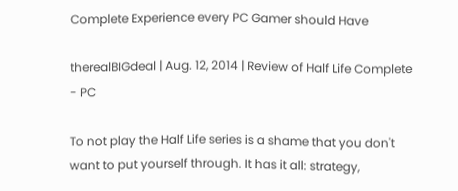Complete Experience every PC Gamer should Have

therealBIGdeal | Aug. 12, 2014 | Review of Half Life Complete - PC

To not play the Half Life series is a shame that you don't want to put yourself through. It has it all: strategy,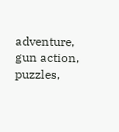adventure, gun action, puzzles,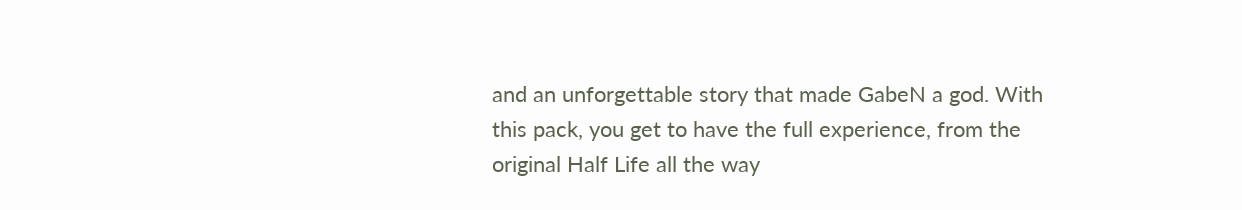and an unforgettable story that made GabeN a god. With this pack, you get to have the full experience, from the original Half Life all the way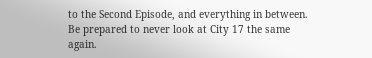to the Second Episode, and everything in between. Be prepared to never look at City 17 the same again.